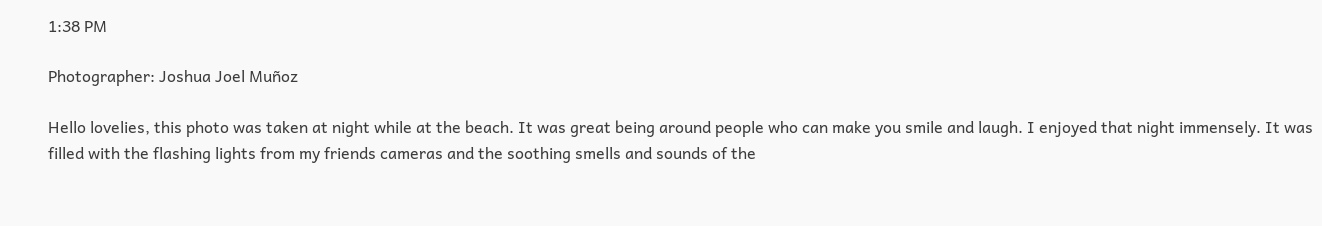1:38 PM

Photographer: Joshua Joel Muñoz

Hello lovelies, this photo was taken at night while at the beach. It was great being around people who can make you smile and laugh. I enjoyed that night immensely. It was filled with the flashing lights from my friends cameras and the soothing smells and sounds of the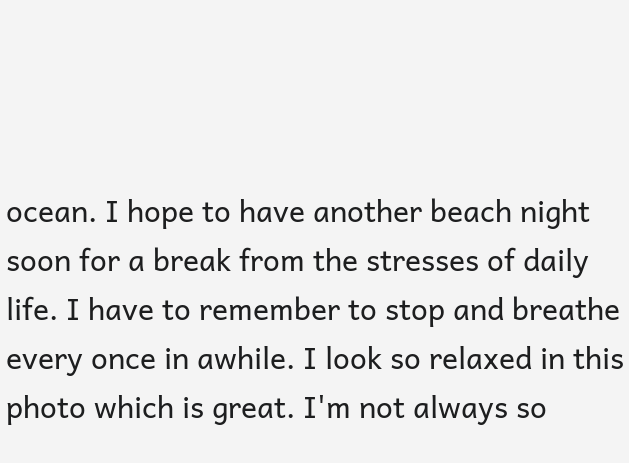ocean. I hope to have another beach night soon for a break from the stresses of daily life. I have to remember to stop and breathe every once in awhile. I look so relaxed in this photo which is great. I'm not always so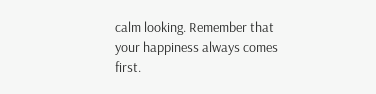calm looking. Remember that your happiness always comes first.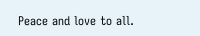Peace and love to all.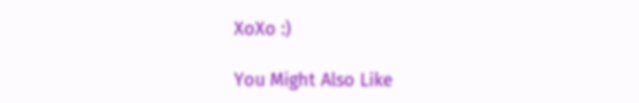XoXo :)

You Might Also Like